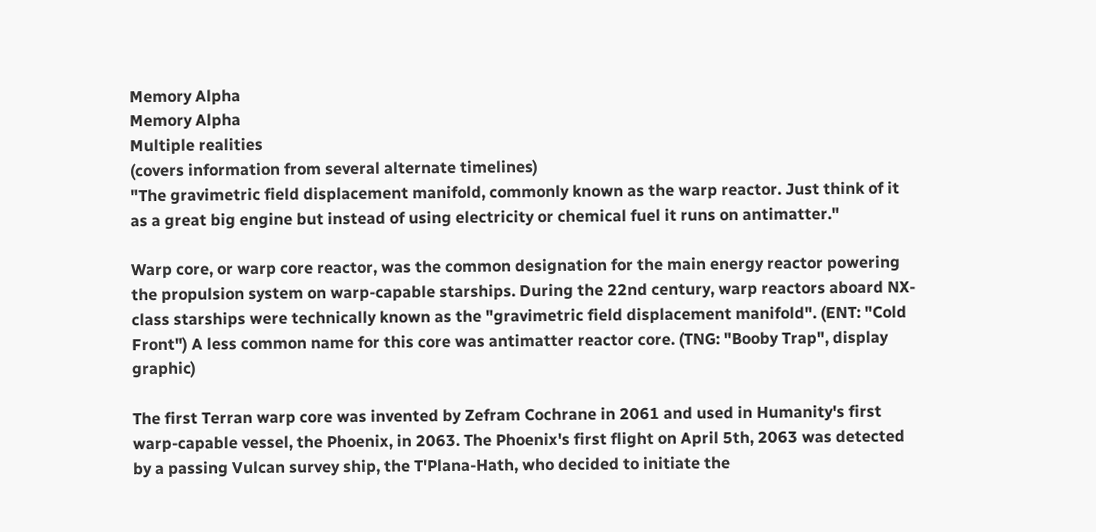Memory Alpha
Memory Alpha
Multiple realities
(covers information from several alternate timelines)
"The gravimetric field displacement manifold, commonly known as the warp reactor. Just think of it as a great big engine but instead of using electricity or chemical fuel it runs on antimatter."

Warp core, or warp core reactor, was the common designation for the main energy reactor powering the propulsion system on warp-capable starships. During the 22nd century, warp reactors aboard NX-class starships were technically known as the "gravimetric field displacement manifold". (ENT: "Cold Front") A less common name for this core was antimatter reactor core. (TNG: "Booby Trap", display graphic)

The first Terran warp core was invented by Zefram Cochrane in 2061 and used in Humanity's first warp-capable vessel, the Phoenix, in 2063. The Phoenix's first flight on April 5th, 2063 was detected by a passing Vulcan survey ship, the T'Plana-Hath, who decided to initiate the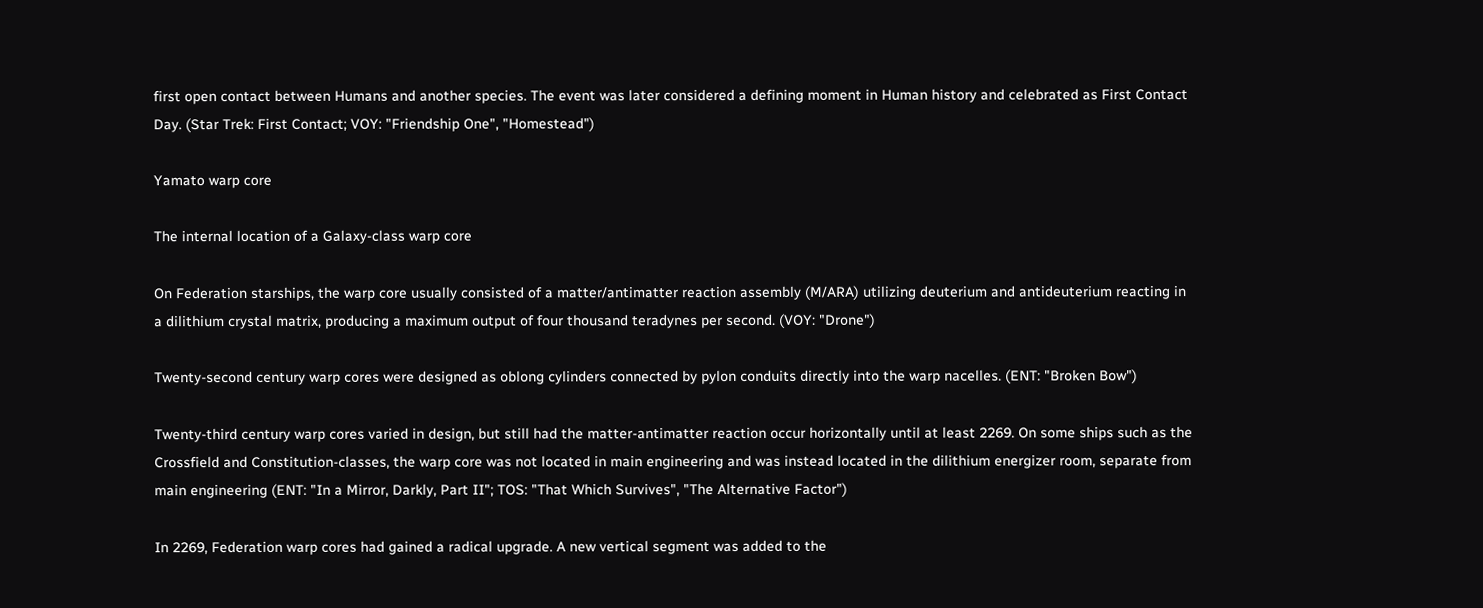first open contact between Humans and another species. The event was later considered a defining moment in Human history and celebrated as First Contact Day. (Star Trek: First Contact; VOY: "Friendship One", "Homestead")

Yamato warp core

The internal location of a Galaxy-class warp core

On Federation starships, the warp core usually consisted of a matter/antimatter reaction assembly (M/ARA) utilizing deuterium and antideuterium reacting in a dilithium crystal matrix, producing a maximum output of four thousand teradynes per second. (VOY: "Drone")

Twenty-second century warp cores were designed as oblong cylinders connected by pylon conduits directly into the warp nacelles. (ENT: "Broken Bow")

Twenty-third century warp cores varied in design, but still had the matter-antimatter reaction occur horizontally until at least 2269. On some ships such as the Crossfield and Constitution-classes, the warp core was not located in main engineering and was instead located in the dilithium energizer room, separate from main engineering (ENT: "In a Mirror, Darkly, Part II"; TOS: "That Which Survives", "The Alternative Factor")

In 2269, Federation warp cores had gained a radical upgrade. A new vertical segment was added to the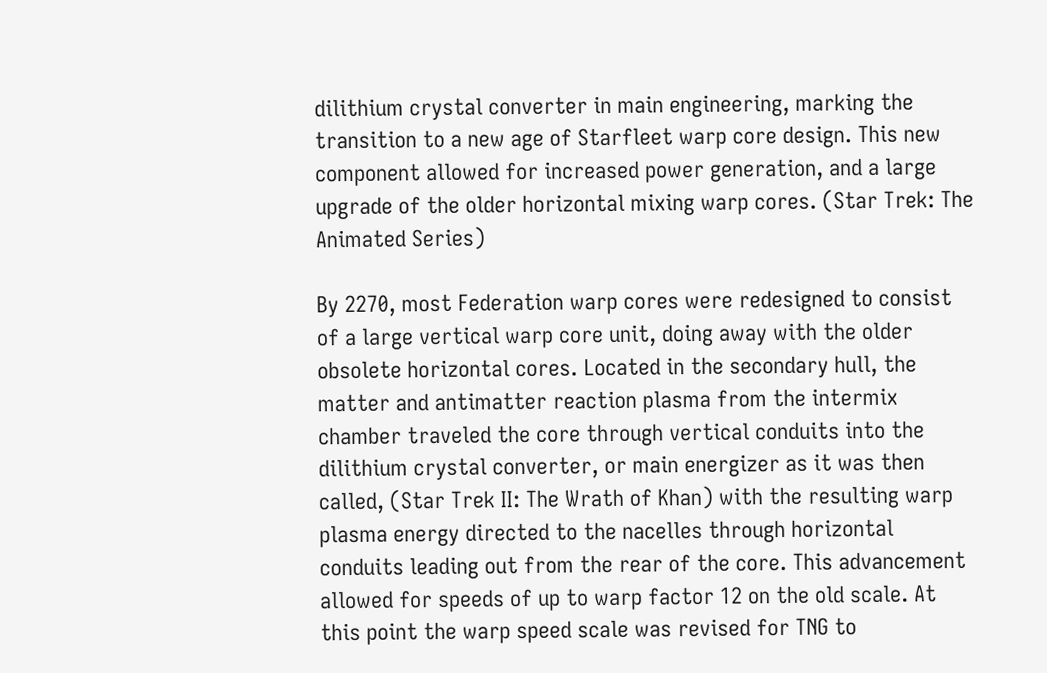dilithium crystal converter in main engineering, marking the transition to a new age of Starfleet warp core design. This new component allowed for increased power generation, and a large upgrade of the older horizontal mixing warp cores. (Star Trek: The Animated Series)

By 2270, most Federation warp cores were redesigned to consist of a large vertical warp core unit, doing away with the older obsolete horizontal cores. Located in the secondary hull, the matter and antimatter reaction plasma from the intermix chamber traveled the core through vertical conduits into the dilithium crystal converter, or main energizer as it was then called, (Star Trek II: The Wrath of Khan) with the resulting warp plasma energy directed to the nacelles through horizontal conduits leading out from the rear of the core. This advancement allowed for speeds of up to warp factor 12 on the old scale. At this point the warp speed scale was revised for TNG to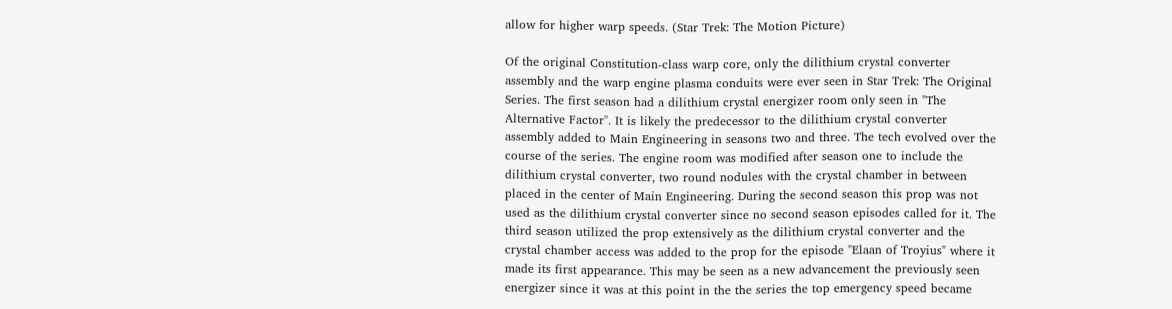allow for higher warp speeds. (Star Trek: The Motion Picture)

Of the original Constitution-class warp core, only the dilithium crystal converter assembly and the warp engine plasma conduits were ever seen in Star Trek: The Original Series. The first season had a dilithium crystal energizer room only seen in "The Alternative Factor". It is likely the predecessor to the dilithium crystal converter assembly added to Main Engineering in seasons two and three. The tech evolved over the course of the series. The engine room was modified after season one to include the dilithium crystal converter, two round nodules with the crystal chamber in between placed in the center of Main Engineering. During the second season this prop was not used as the dilithium crystal converter since no second season episodes called for it. The third season utilized the prop extensively as the dilithium crystal converter and the crystal chamber access was added to the prop for the episode "Elaan of Troyius" where it made its first appearance. This may be seen as a new advancement the previously seen energizer since it was at this point in the the series the top emergency speed became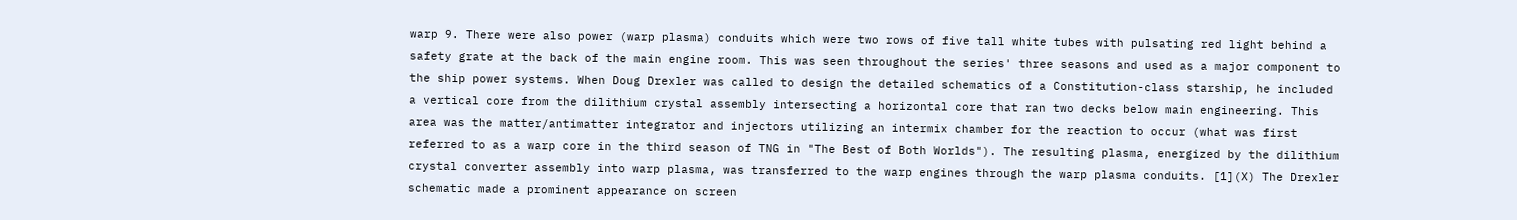warp 9. There were also power (warp plasma) conduits which were two rows of five tall white tubes with pulsating red light behind a safety grate at the back of the main engine room. This was seen throughout the series' three seasons and used as a major component to the ship power systems. When Doug Drexler was called to design the detailed schematics of a Constitution-class starship, he included a vertical core from the dilithium crystal assembly intersecting a horizontal core that ran two decks below main engineering. This area was the matter/antimatter integrator and injectors utilizing an intermix chamber for the reaction to occur (what was first referred to as a warp core in the third season of TNG in "The Best of Both Worlds"). The resulting plasma, energized by the dilithium crystal converter assembly into warp plasma, was transferred to the warp engines through the warp plasma conduits. [1](X) The Drexler schematic made a prominent appearance on screen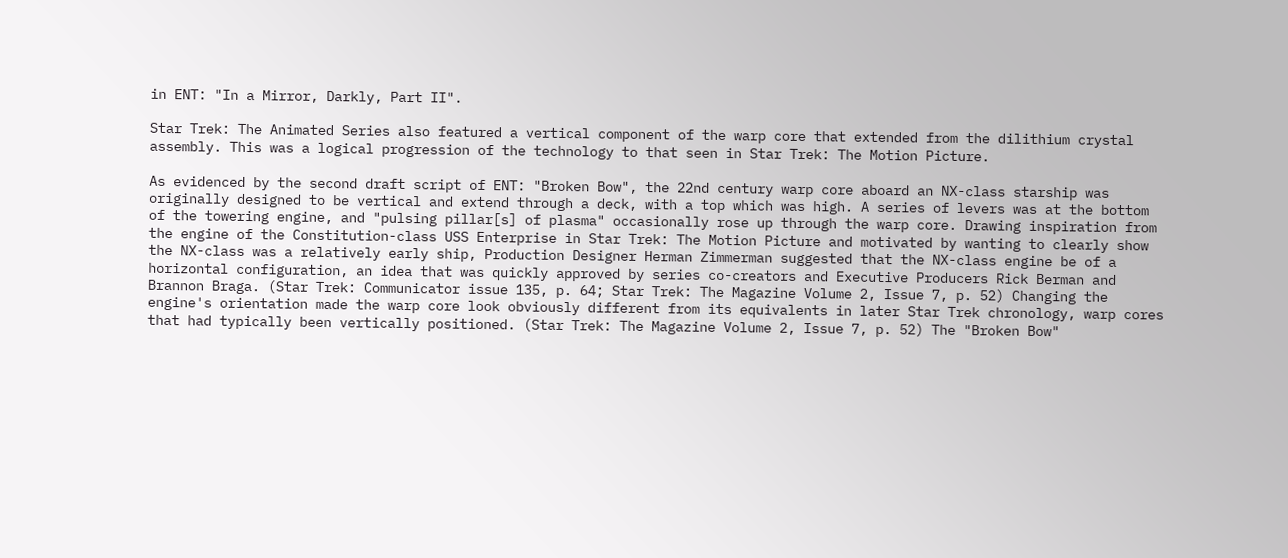in ENT: "In a Mirror, Darkly, Part II".

Star Trek: The Animated Series also featured a vertical component of the warp core that extended from the dilithium crystal assembly. This was a logical progression of the technology to that seen in Star Trek: The Motion Picture.

As evidenced by the second draft script of ENT: "Broken Bow", the 22nd century warp core aboard an NX-class starship was originally designed to be vertical and extend through a deck, with a top which was high. A series of levers was at the bottom of the towering engine, and "pulsing pillar[s] of plasma" occasionally rose up through the warp core. Drawing inspiration from the engine of the Constitution-class USS Enterprise in Star Trek: The Motion Picture and motivated by wanting to clearly show the NX-class was a relatively early ship, Production Designer Herman Zimmerman suggested that the NX-class engine be of a horizontal configuration, an idea that was quickly approved by series co-creators and Executive Producers Rick Berman and Brannon Braga. (Star Trek: Communicator issue 135, p. 64; Star Trek: The Magazine Volume 2, Issue 7, p. 52) Changing the engine's orientation made the warp core look obviously different from its equivalents in later Star Trek chronology, warp cores that had typically been vertically positioned. (Star Trek: The Magazine Volume 2, Issue 7, p. 52) The "Broken Bow"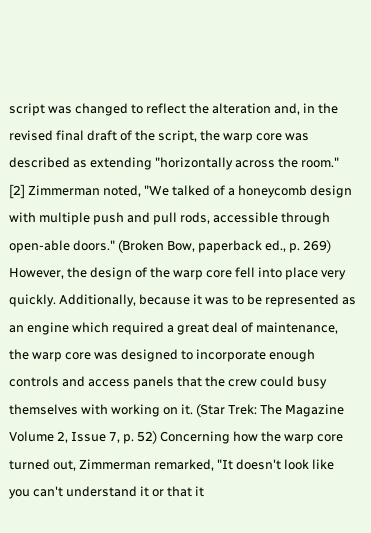script was changed to reflect the alteration and, in the revised final draft of the script, the warp core was described as extending "horizontally across the room." [2] Zimmerman noted, "We talked of a honeycomb design with multiple push and pull rods, accessible through open-able doors." (Broken Bow, paperback ed., p. 269) However, the design of the warp core fell into place very quickly. Additionally, because it was to be represented as an engine which required a great deal of maintenance, the warp core was designed to incorporate enough controls and access panels that the crew could busy themselves with working on it. (Star Trek: The Magazine Volume 2, Issue 7, p. 52) Concerning how the warp core turned out, Zimmerman remarked, "It doesn't look like you can't understand it or that it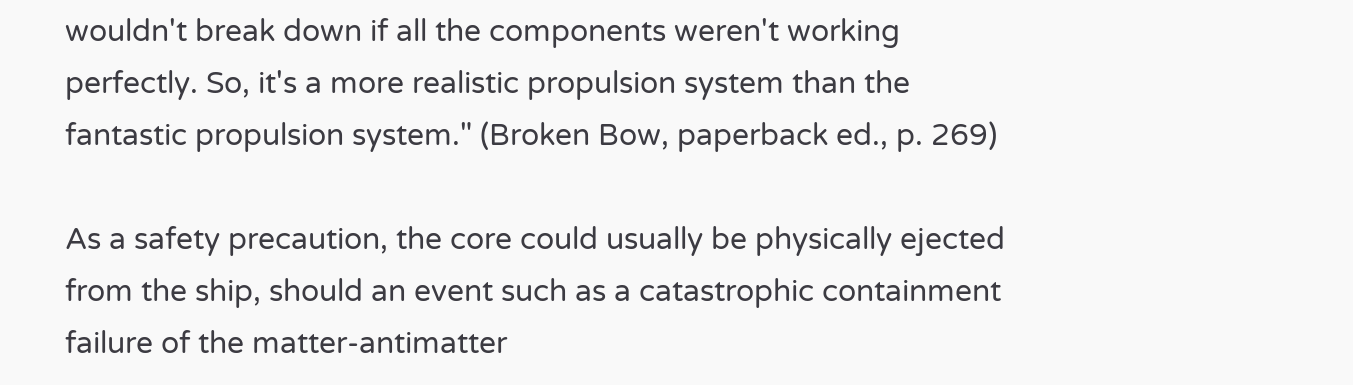wouldn't break down if all the components weren't working perfectly. So, it's a more realistic propulsion system than the fantastic propulsion system." (Broken Bow, paperback ed., p. 269)

As a safety precaution, the core could usually be physically ejected from the ship, should an event such as a catastrophic containment failure of the matter-antimatter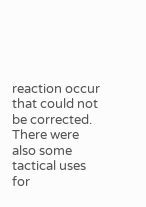reaction occur that could not be corrected. There were also some tactical uses for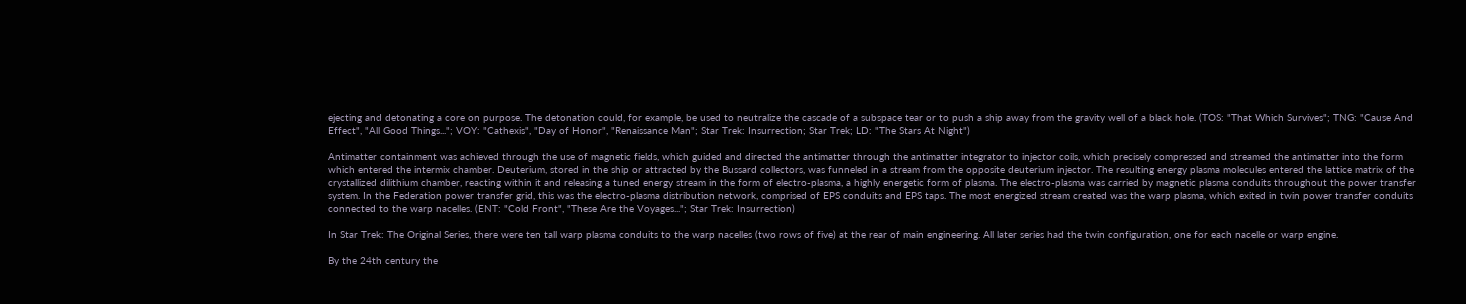ejecting and detonating a core on purpose. The detonation could, for example, be used to neutralize the cascade of a subspace tear or to push a ship away from the gravity well of a black hole. (TOS: "That Which Survives"; TNG: "Cause And Effect", "All Good Things..."; VOY: "Cathexis", "Day of Honor", "Renaissance Man"; Star Trek: Insurrection; Star Trek; LD: "The Stars At Night")

Antimatter containment was achieved through the use of magnetic fields, which guided and directed the antimatter through the antimatter integrator to injector coils, which precisely compressed and streamed the antimatter into the form which entered the intermix chamber. Deuterium, stored in the ship or attracted by the Bussard collectors, was funneled in a stream from the opposite deuterium injector. The resulting energy plasma molecules entered the lattice matrix of the crystallized dilithium chamber, reacting within it and releasing a tuned energy stream in the form of electro-plasma, a highly energetic form of plasma. The electro-plasma was carried by magnetic plasma conduits throughout the power transfer system. In the Federation power transfer grid, this was the electro-plasma distribution network, comprised of EPS conduits and EPS taps. The most energized stream created was the warp plasma, which exited in twin power transfer conduits connected to the warp nacelles. (ENT: "Cold Front", "These Are the Voyages..."; Star Trek: Insurrection)

In Star Trek: The Original Series, there were ten tall warp plasma conduits to the warp nacelles (two rows of five) at the rear of main engineering. All later series had the twin configuration, one for each nacelle or warp engine.

By the 24th century the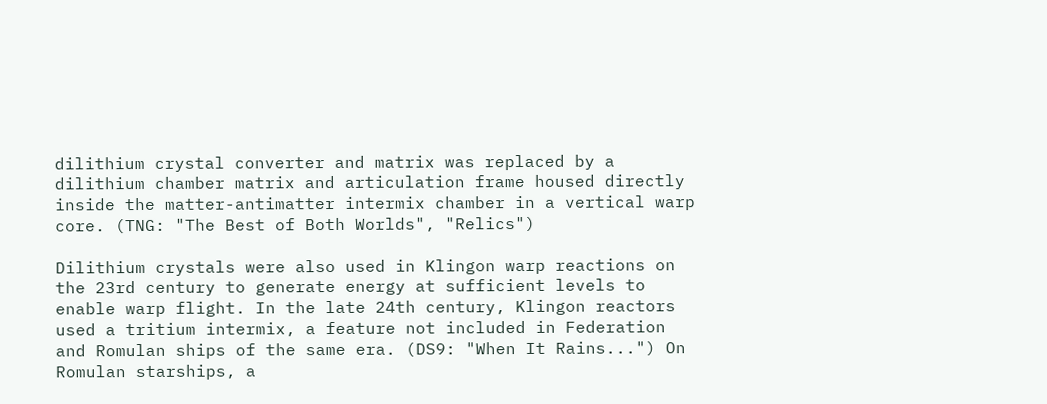dilithium crystal converter and matrix was replaced by a dilithium chamber matrix and articulation frame housed directly inside the matter-antimatter intermix chamber in a vertical warp core. (TNG: "The Best of Both Worlds", "Relics")

Dilithium crystals were also used in Klingon warp reactions on the 23rd century to generate energy at sufficient levels to enable warp flight. In the late 24th century, Klingon reactors used a tritium intermix, a feature not included in Federation and Romulan ships of the same era. (DS9: "When It Rains...") On Romulan starships, a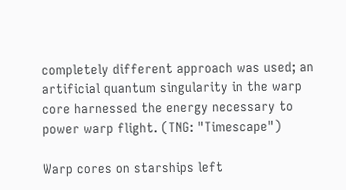completely different approach was used; an artificial quantum singularity in the warp core harnessed the energy necessary to power warp flight. (TNG: "Timescape")

Warp cores on starships left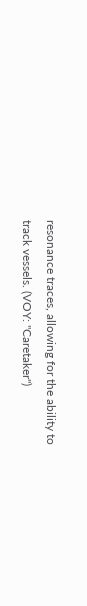resonance traces, allowing for the ability to track vessels. (VOY: "Caretaker")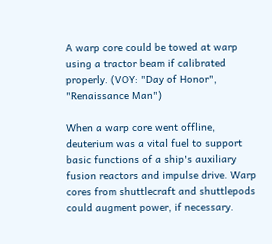A warp core could be towed at warp using a tractor beam if calibrated properly. (VOY: "Day of Honor", "Renaissance Man")

When a warp core went offline, deuterium was a vital fuel to support basic functions of a ship's auxiliary fusion reactors and impulse drive. Warp cores from shuttlecraft and shuttlepods could augment power, if necessary.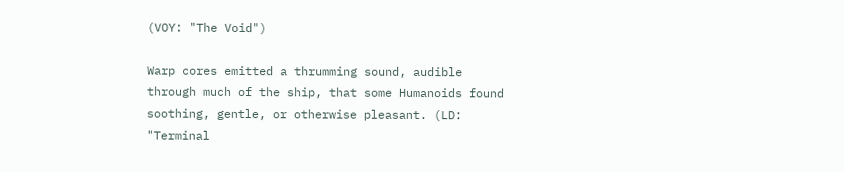(VOY: "The Void")

Warp cores emitted a thrumming sound, audible through much of the ship, that some Humanoids found soothing, gentle, or otherwise pleasant. (LD: "Terminal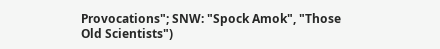Provocations"; SNW: "Spock Amok", "Those Old Scientists")